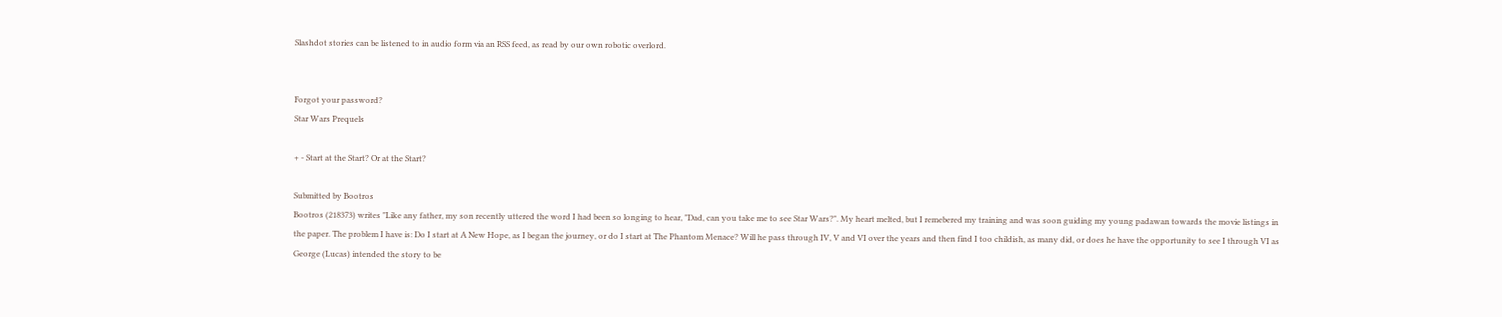Slashdot stories can be listened to in audio form via an RSS feed, as read by our own robotic overlord.


Forgot your password?
Star Wars Prequels

+ - Start at the Start? Or at the Start?

Submitted by Bootros
Bootros (218373) writes "Like any father, my son recently uttered the word I had been so longing to hear, "Dad, can you take me to see Star Wars?". My heart melted, but I remebered my training and was soon guiding my young padawan towards the movie listings in the paper. The problem I have is: Do I start at A New Hope, as I began the journey, or do I start at The Phantom Menace? Will he pass through IV, V and VI over the years and then find I too childish, as many did, or does he have the opportunity to see I through VI as George (Lucas) intended the story to be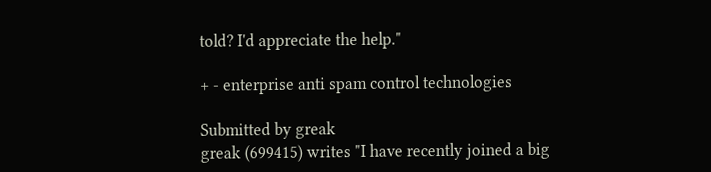told? I'd appreciate the help."

+ - enterprise anti spam control technologies

Submitted by greak
greak (699415) writes "I have recently joined a big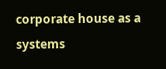corporate house as a systems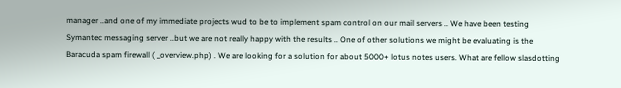manager ..and one of my immediate projects wud to be to implement spam control on our mail servers .. We have been testing Symantec messaging server ..but we are not really happy with the results .. One of other solutions we might be evaluating is the Baracuda spam firewall ( _overview.php) . We are looking for a solution for about 5000+ lotus notes users. What are fellow slasdotting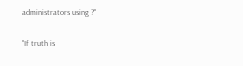administrators using ?"

"If truth is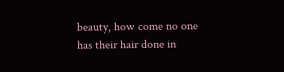beauty, how come no one has their hair done in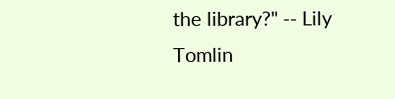the library?" -- Lily Tomlin